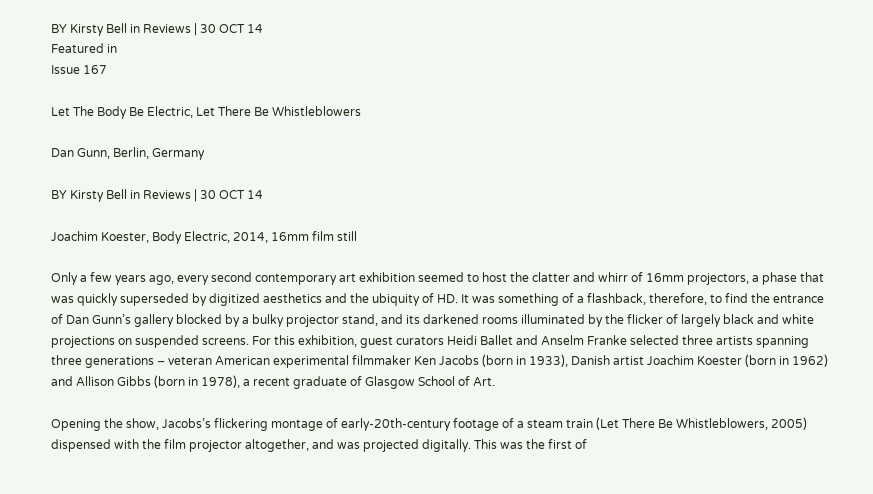BY Kirsty Bell in Reviews | 30 OCT 14
Featured in
Issue 167

Let The Body Be Electric, Let There Be Whistleblowers

Dan Gunn, Berlin, Germany

BY Kirsty Bell in Reviews | 30 OCT 14

Joachim Koester, Body Electric, 2014, 16mm film still

Only a few years ago, every second contemporary art exhibition seemed to host the clatter and whirr of 16mm projectors, a phase that was quickly superseded by digitized aesthetics and the ubiquity of HD. It was something of a flashback, therefore, to find the entrance of Dan Gunn’s gallery blocked by a bulky projector stand, and its darkened rooms illuminated by the flicker of largely black and white projections on suspended screens. For this exhibition, guest curators Heidi Ballet and Anselm Franke selected three artists spanning three generations – veteran American experimental filmmaker Ken Jacobs (born in 1933), Danish artist Joachim Koester (born in 1962) and Allison Gibbs (born in 1978), a recent graduate of Glasgow School of Art.

Opening the show, Jacobs’s flickering montage of early-20th-century footage of a steam train (Let There Be Whistleblowers, 2005) dispensed with the film projector altogether, and was projected digitally. This was the first of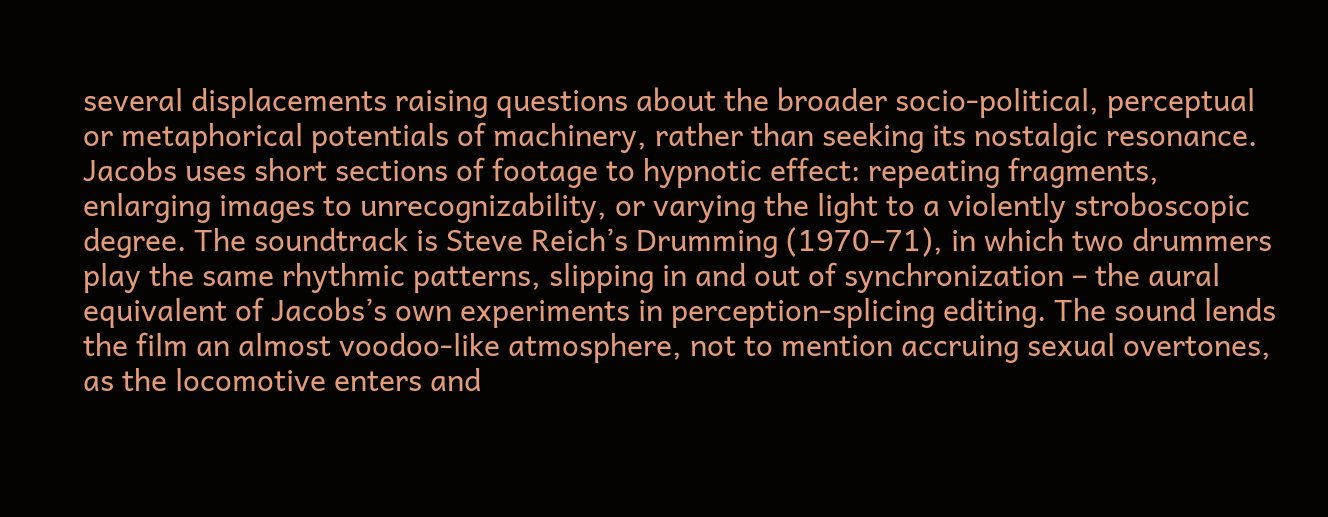several displacements raising questions about the broader socio-political, perceptual or metaphorical potentials of machinery, rather than seeking its nostalgic resonance. Jacobs uses short sections of footage to hypnotic effect: repeating fragments, enlarging images to unrecognizability, or varying the light to a violently stroboscopic degree. The soundtrack is Steve Reich’s Drumming (1970–71), in which two drummers play the same rhythmic patterns, slipping in and out of synchronization – the aural equivalent of Jacobs’s own experiments in perception-splicing editing. The sound lends the film an almost voodoo-like atmosphere, not to mention accruing sexual overtones, as the locomotive enters and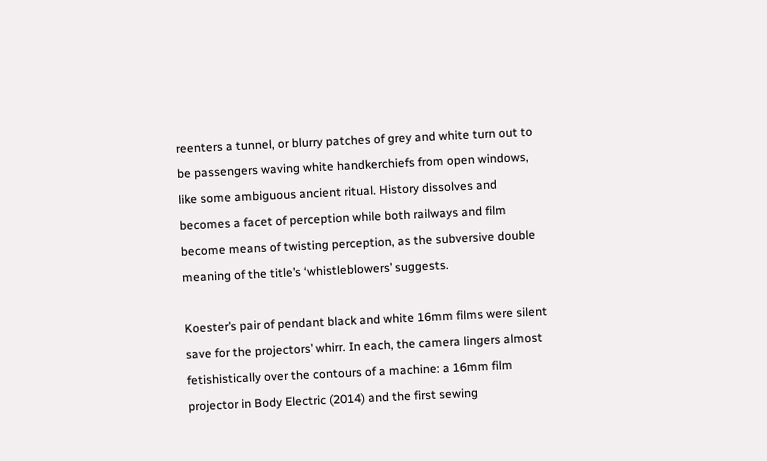reenters a tunnel, or blurry patches of grey and white turn out to be passengers waving white handkerchiefs from open windows, like some ambiguous ancient ritual. History dissolves and becomes a facet of perception while both railways and film become means of twisting perception, as the subversive double meaning of the title’s ‘whistleblowers’ suggests.

Koester’s pair of pendant black and white 16mm films were silent save for the projectors’ whirr. In each, the camera lingers almost fetishistically over the contours of a machine: a 16mm film projector in Body Electric (2014) and the first sewing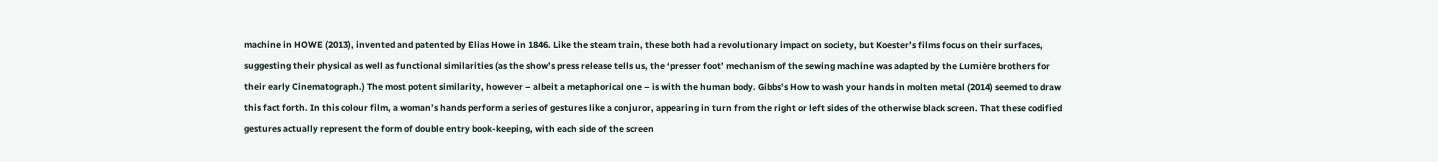machine in HOWE (2013), invented and patented by Elias Howe in 1846. Like the steam train, these both had a revolutionary impact on society, but Koester’s films focus on their surfaces, suggesting their physical as well as functional similarities (as the show’s press release tells us, the ‘presser foot’ mechanism of the sewing machine was adapted by the Lumière brothers for their early Cinematograph.) The most potent similarity, however – albeit a metaphorical one – is with the human body. Gibbs’s How to wash your hands in molten metal (2014) seemed to draw this fact forth. In this colour film, a woman’s hands perform a series of gestures like a conjuror, appearing in turn from the right or left sides of the otherwise black screen. That these codified gestures actually represent the form of double entry book-keeping, with each side of the screen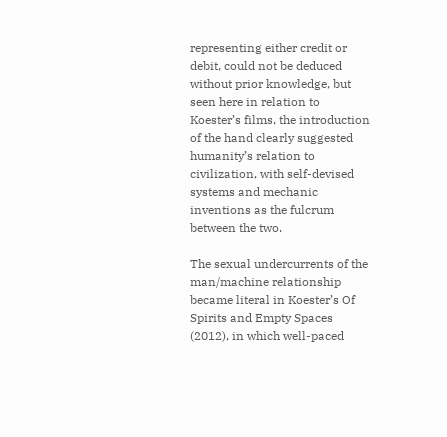representing either credit or debit, could not be deduced without prior knowledge, but seen here in relation to Koester’s films, the introduction of the hand clearly suggested humanity’s relation to civilization, with self-devised systems and mechanic inventions as the fulcrum between the two.

The sexual undercurrents of the man/machine relationship became literal in Koester’s Of Spirits and Empty Spaces (2012), in which well-paced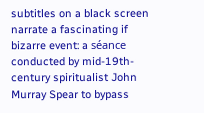subtitles on a black screen narrate a fascinating if bizarre event: a séance conducted by mid-19th-century spiritualist John Murray Spear to bypass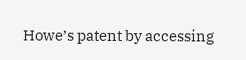Howe’s patent by accessing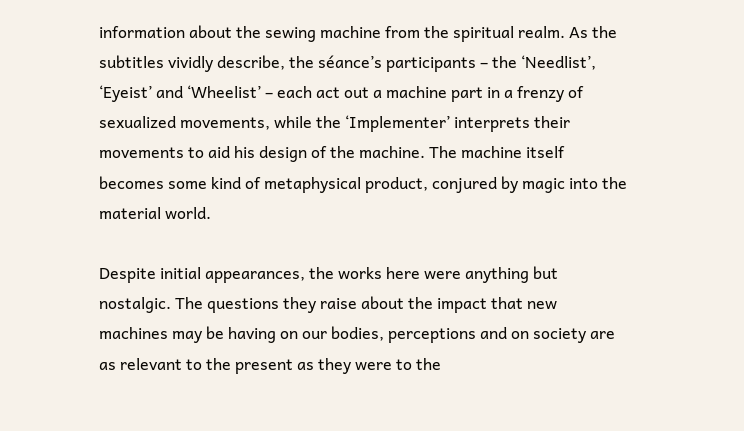information about the sewing machine from the spiritual realm. As the subtitles vividly describe, the séance’s participants – the ‘Needlist’, ‘Eyeist’ and ‘Wheelist’ – each act out a machine part in a frenzy of sexualized movements, while the ‘Implementer’ interprets their movements to aid his design of the machine. The machine itself becomes some kind of metaphysical product, conjured by magic into the material world.

Despite initial appearances, the works here were anything but nostalgic. The questions they raise about the impact that new machines may be having on our bodies, perceptions and on society are as relevant to the present as they were to the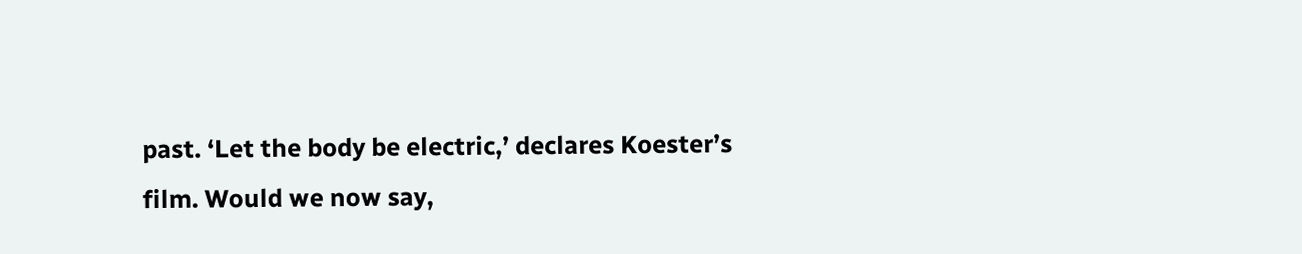past. ‘Let the body be electric,’ declares Koester’s film. Would we now say,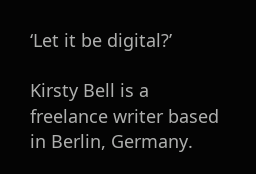‘Let it be digital?’

Kirsty Bell is a freelance writer based in Berlin, Germany.